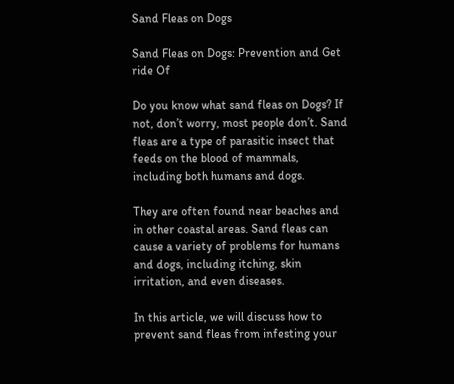Sand Fleas on Dogs

Sand Fleas on Dogs: Prevention and Get ride Of

Do you know what sand fleas on Dogs? If not, don’t worry, most people don’t. Sand fleas are a type of parasitic insect that feeds on the blood of mammals, including both humans and dogs.

They are often found near beaches and in other coastal areas. Sand fleas can cause a variety of problems for humans and dogs, including itching, skin irritation, and even diseases.

In this article, we will discuss how to prevent sand fleas from infesting your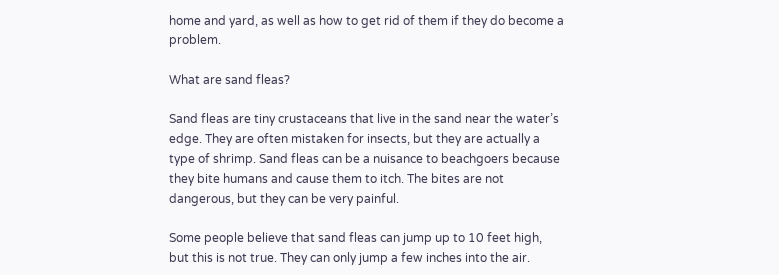home and yard, as well as how to get rid of them if they do become a problem.

What are sand fleas?

Sand fleas are tiny crustaceans that live in the sand near the water’s edge. They are often mistaken for insects, but they are actually a type of shrimp. Sand fleas can be a nuisance to beachgoers because they bite humans and cause them to itch. The bites are not dangerous, but they can be very painful.

Some people believe that sand fleas can jump up to 10 feet high, but this is not true. They can only jump a few inches into the air.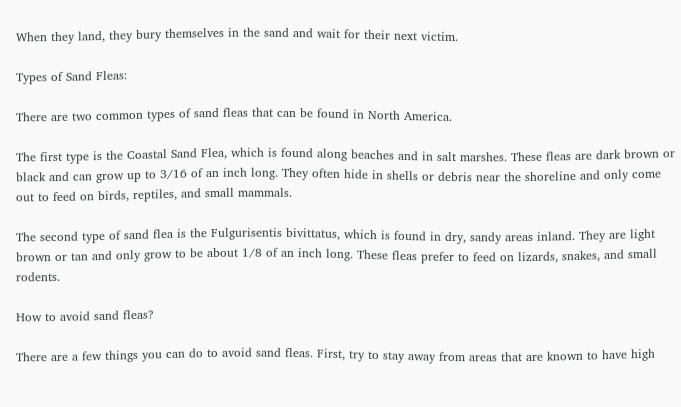When they land, they bury themselves in the sand and wait for their next victim.

Types of Sand Fleas:

There are two common types of sand fleas that can be found in North America.

The first type is the Coastal Sand Flea, which is found along beaches and in salt marshes. These fleas are dark brown or black and can grow up to 3/16 of an inch long. They often hide in shells or debris near the shoreline and only come out to feed on birds, reptiles, and small mammals.

The second type of sand flea is the Fulgurisentis bivittatus, which is found in dry, sandy areas inland. They are light brown or tan and only grow to be about 1/8 of an inch long. These fleas prefer to feed on lizards, snakes, and small rodents.

How to avoid sand fleas?

There are a few things you can do to avoid sand fleas. First, try to stay away from areas that are known to have high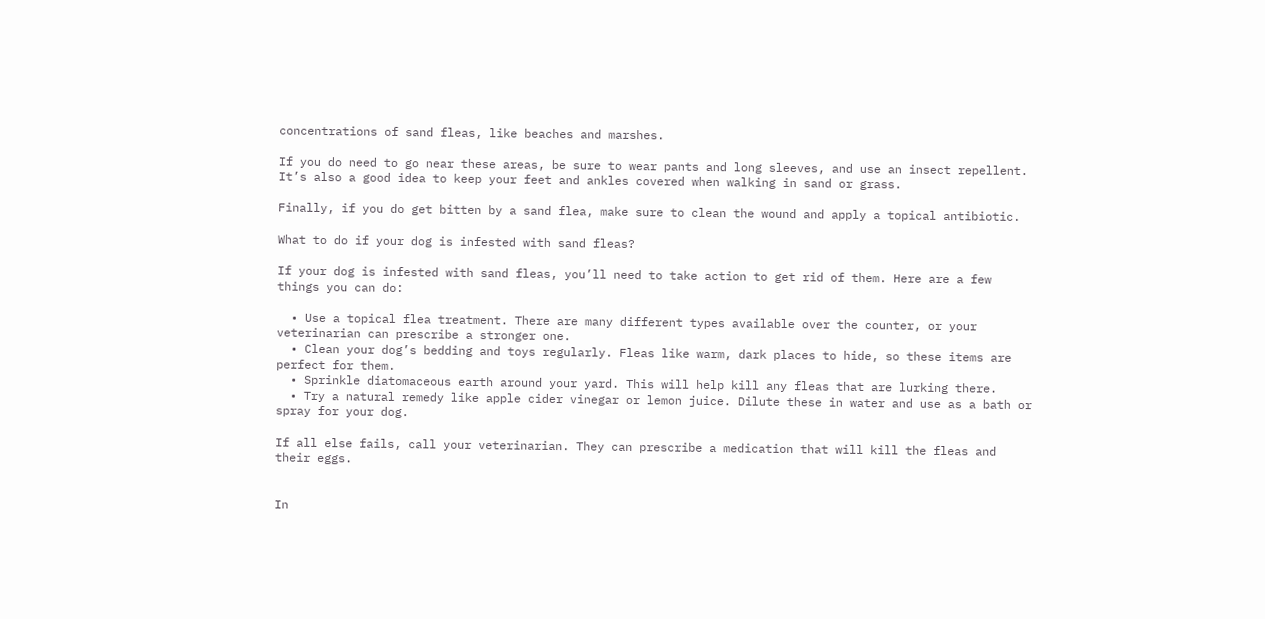concentrations of sand fleas, like beaches and marshes.

If you do need to go near these areas, be sure to wear pants and long sleeves, and use an insect repellent. It’s also a good idea to keep your feet and ankles covered when walking in sand or grass.

Finally, if you do get bitten by a sand flea, make sure to clean the wound and apply a topical antibiotic.

What to do if your dog is infested with sand fleas?

If your dog is infested with sand fleas, you’ll need to take action to get rid of them. Here are a few things you can do:

  • Use a topical flea treatment. There are many different types available over the counter, or your veterinarian can prescribe a stronger one.
  • Clean your dog’s bedding and toys regularly. Fleas like warm, dark places to hide, so these items are perfect for them.
  • Sprinkle diatomaceous earth around your yard. This will help kill any fleas that are lurking there.
  • Try a natural remedy like apple cider vinegar or lemon juice. Dilute these in water and use as a bath or spray for your dog.

If all else fails, call your veterinarian. They can prescribe a medication that will kill the fleas and their eggs.


In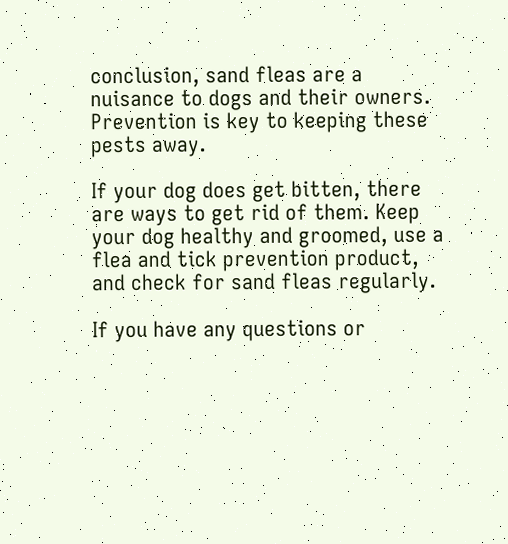conclusion, sand fleas are a nuisance to dogs and their owners. Prevention is key to keeping these pests away.

If your dog does get bitten, there are ways to get rid of them. Keep your dog healthy and groomed, use a flea and tick prevention product, and check for sand fleas regularly.

If you have any questions or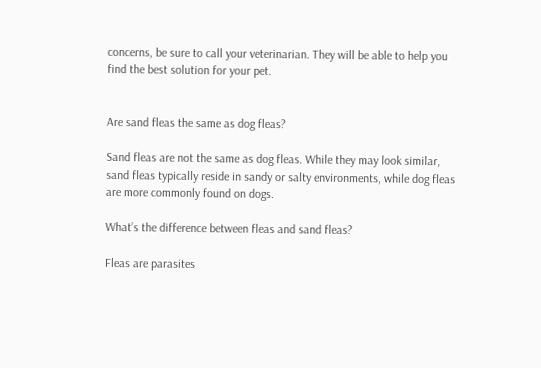concerns, be sure to call your veterinarian. They will be able to help you find the best solution for your pet.


Are sand fleas the same as dog fleas?

Sand fleas are not the same as dog fleas. While they may look similar, sand fleas typically reside in sandy or salty environments, while dog fleas are more commonly found on dogs.

What’s the difference between fleas and sand fleas?

Fleas are parasites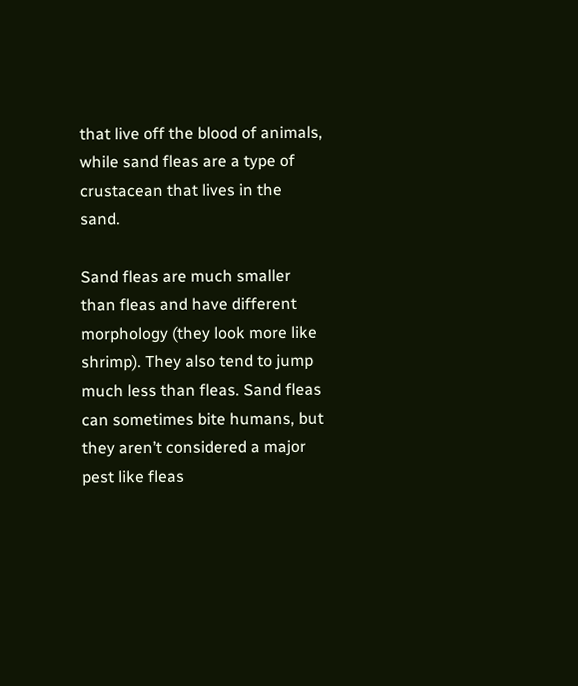that live off the blood of animals, while sand fleas are a type of crustacean that lives in the sand.

Sand fleas are much smaller than fleas and have different morphology (they look more like shrimp). They also tend to jump much less than fleas. Sand fleas can sometimes bite humans, but they aren’t considered a major pest like fleas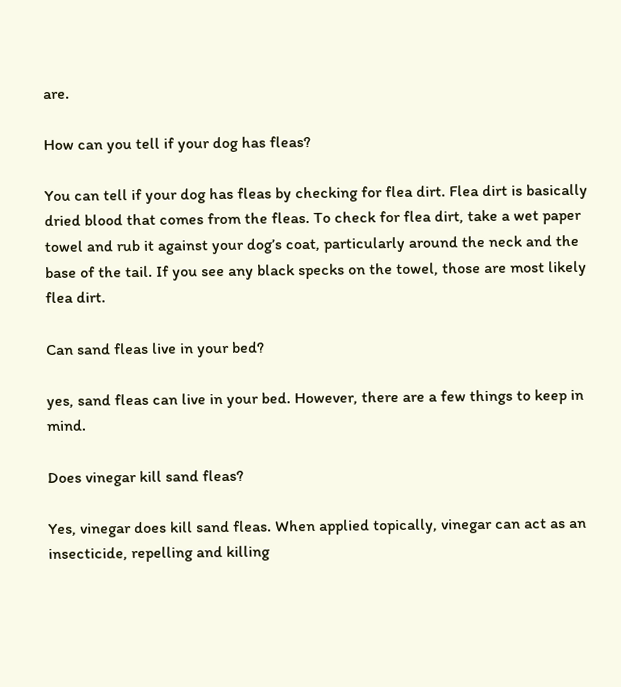are.

How can you tell if your dog has fleas?

You can tell if your dog has fleas by checking for flea dirt. Flea dirt is basically dried blood that comes from the fleas. To check for flea dirt, take a wet paper towel and rub it against your dog’s coat, particularly around the neck and the base of the tail. If you see any black specks on the towel, those are most likely flea dirt.

Can sand fleas live in your bed?

yes, sand fleas can live in your bed. However, there are a few things to keep in mind.

Does vinegar kill sand fleas?

Yes, vinegar does kill sand fleas. When applied topically, vinegar can act as an insecticide, repelling and killing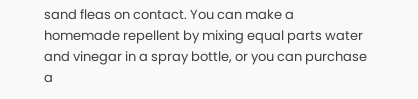sand fleas on contact. You can make a homemade repellent by mixing equal parts water and vinegar in a spray bottle, or you can purchase a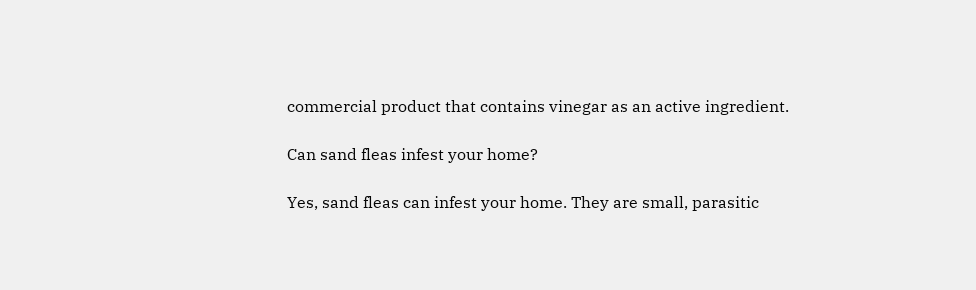commercial product that contains vinegar as an active ingredient.

Can sand fleas infest your home?

Yes, sand fleas can infest your home. They are small, parasitic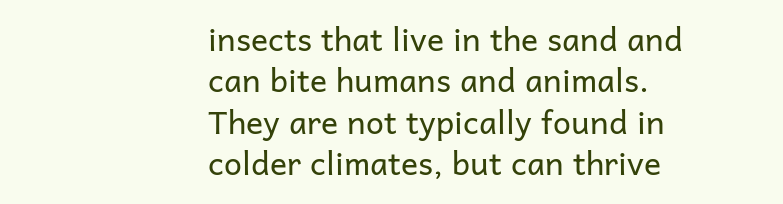insects that live in the sand and can bite humans and animals. They are not typically found in colder climates, but can thrive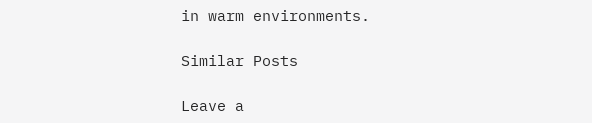in warm environments.

Similar Posts

Leave a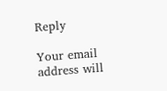Reply

Your email address will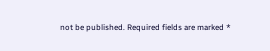not be published. Required fields are marked *